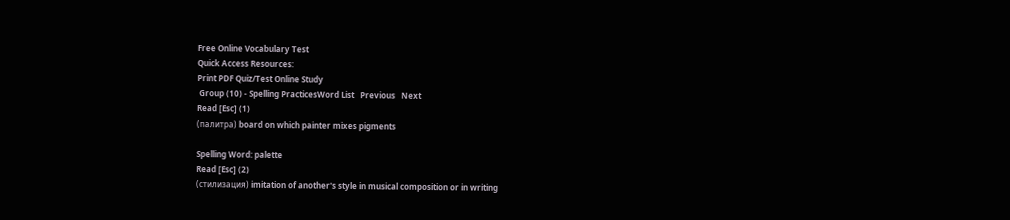Free Online Vocabulary Test
Quick Access Resources:
Print PDF Quiz/Test Online Study
 Group (10) - Spelling PracticesWord List   Previous   Next
Read [Esc] (1)
(палитра) board on which painter mixes pigments

Spelling Word: palette
Read [Esc] (2)
(стилизация) imitation of another's style in musical composition or in writing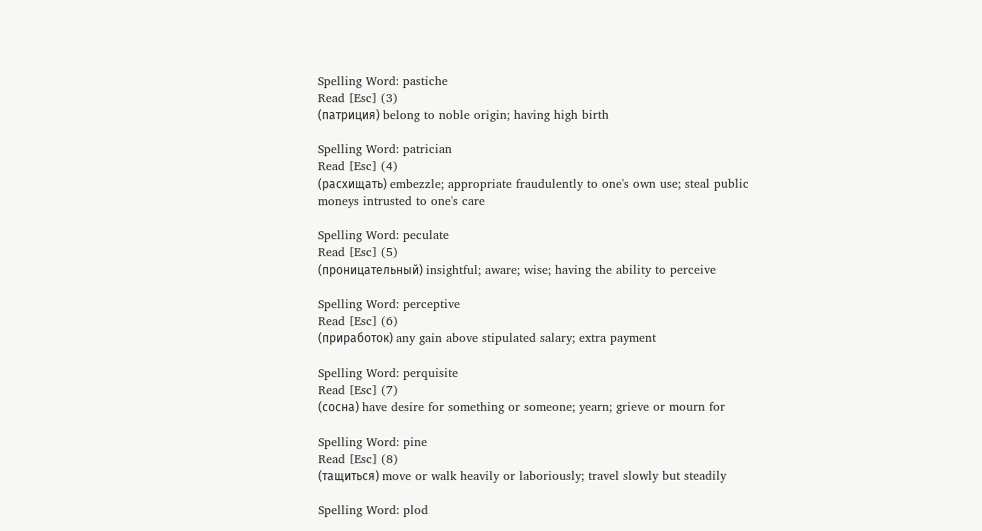Spelling Word: pastiche
Read [Esc] (3)
(патриция) belong to noble origin; having high birth

Spelling Word: patrician
Read [Esc] (4)
(расхищать) embezzle; appropriate fraudulently to one's own use; steal public moneys intrusted to one's care

Spelling Word: peculate
Read [Esc] (5)
(проницательный) insightful; aware; wise; having the ability to perceive

Spelling Word: perceptive
Read [Esc] (6)
(приработок) any gain above stipulated salary; extra payment

Spelling Word: perquisite
Read [Esc] (7)
(сосна) have desire for something or someone; yearn; grieve or mourn for

Spelling Word: pine
Read [Esc] (8)
(тащиться) move or walk heavily or laboriously; travel slowly but steadily

Spelling Word: plod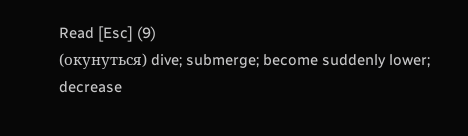Read [Esc] (9)
(окунуться) dive; submerge; become suddenly lower; decrease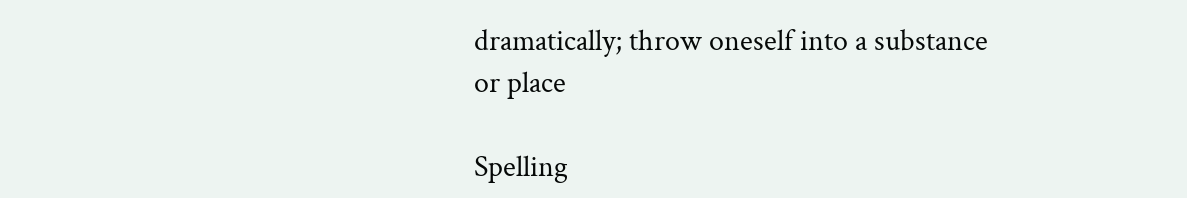dramatically; throw oneself into a substance or place

Spelling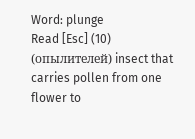Word: plunge
Read [Esc] (10)
(опылителей) insect that carries pollen from one flower to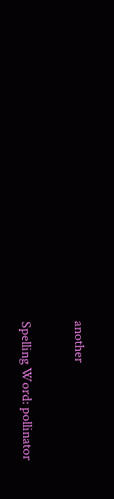another

Spelling Word: pollinator